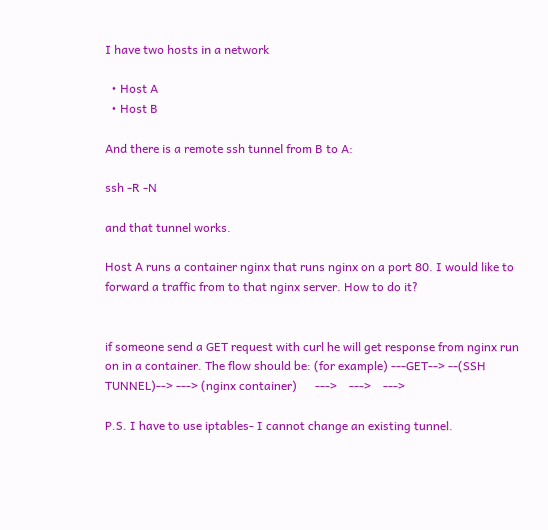I have two hosts in a network

  • Host A
  • Host B

And there is a remote ssh tunnel from B to A:

ssh -R -N

and that tunnel works.

Host A runs a container nginx that runs nginx on a port 80. I would like to forward a traffic from to that nginx server. How to do it?


if someone send a GET request with curl he will get response from nginx run on in a container. The flow should be: (for example) ---GET--> --(SSH TUNNEL)--> ---> (nginx container)      --->    --->    --->

P.S. I have to use iptables- I cannot change an existing tunnel.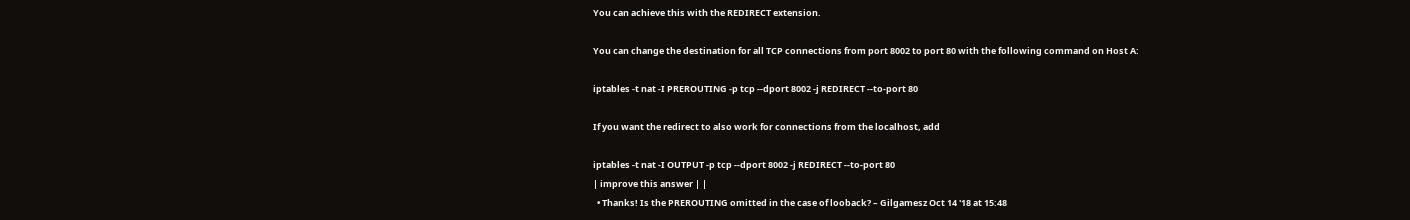You can achieve this with the REDIRECT extension.

You can change the destination for all TCP connections from port 8002 to port 80 with the following command on Host A:

iptables -t nat -I PREROUTING -p tcp --dport 8002 -j REDIRECT --to-port 80

If you want the redirect to also work for connections from the localhost, add

iptables -t nat -I OUTPUT -p tcp --dport 8002 -j REDIRECT --to-port 80
| improve this answer | |
  • Thanks! Is the PREROUTING omitted in the case of looback? – Gilgamesz Oct 14 '18 at 15:48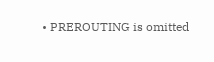• PREROUTING is omitted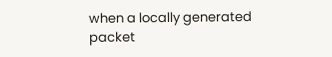when a locally generated packet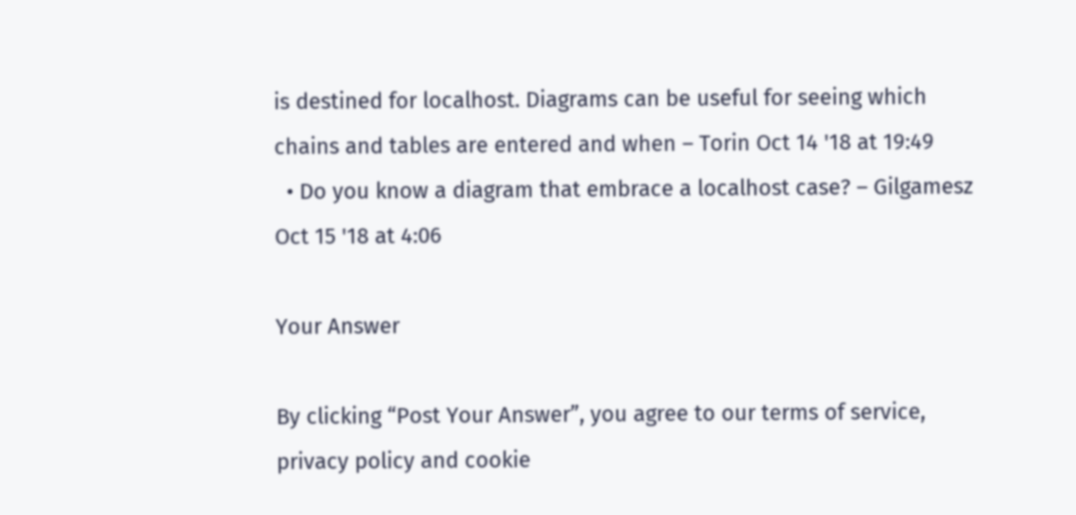is destined for localhost. Diagrams can be useful for seeing which chains and tables are entered and when – Torin Oct 14 '18 at 19:49
  • Do you know a diagram that embrace a localhost case? – Gilgamesz Oct 15 '18 at 4:06

Your Answer

By clicking “Post Your Answer”, you agree to our terms of service, privacy policy and cookie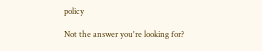policy

Not the answer you're looking for?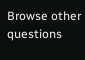Browse other questions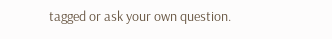tagged or ask your own question.